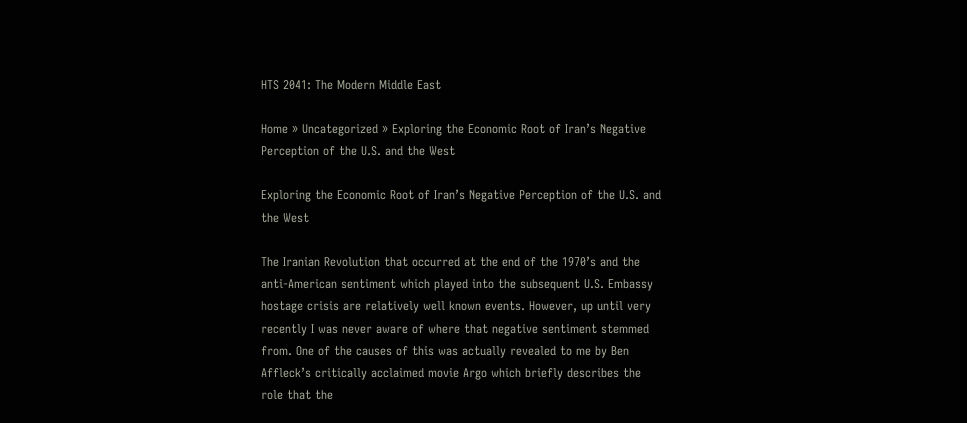HTS 2041: The Modern Middle East

Home » Uncategorized » Exploring the Economic Root of Iran’s Negative Perception of the U.S. and the West

Exploring the Economic Root of Iran’s Negative Perception of the U.S. and the West

The Iranian Revolution that occurred at the end of the 1970’s and the anti-American sentiment which played into the subsequent U.S. Embassy hostage crisis are relatively well known events. However, up until very recently I was never aware of where that negative sentiment stemmed from. One of the causes of this was actually revealed to me by Ben Affleck’s critically acclaimed movie Argo which briefly describes the role that the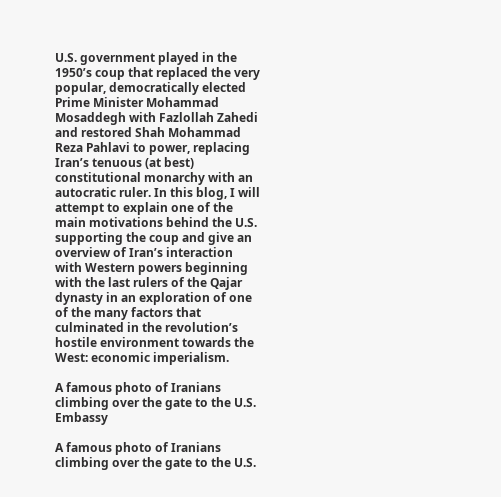U.S. government played in the 1950’s coup that replaced the very popular, democratically elected Prime Minister Mohammad Mosaddegh with Fazlollah Zahedi and restored Shah Mohammad Reza Pahlavi to power, replacing Iran’s tenuous (at best) constitutional monarchy with an autocratic ruler. In this blog, I will attempt to explain one of the main motivations behind the U.S. supporting the coup and give an overview of Iran’s interaction with Western powers beginning with the last rulers of the Qajar dynasty in an exploration of one of the many factors that culminated in the revolution’s hostile environment towards the West: economic imperialism.

A famous photo of Iranians climbing over the gate to the U.S. Embassy

A famous photo of Iranians climbing over the gate to the U.S.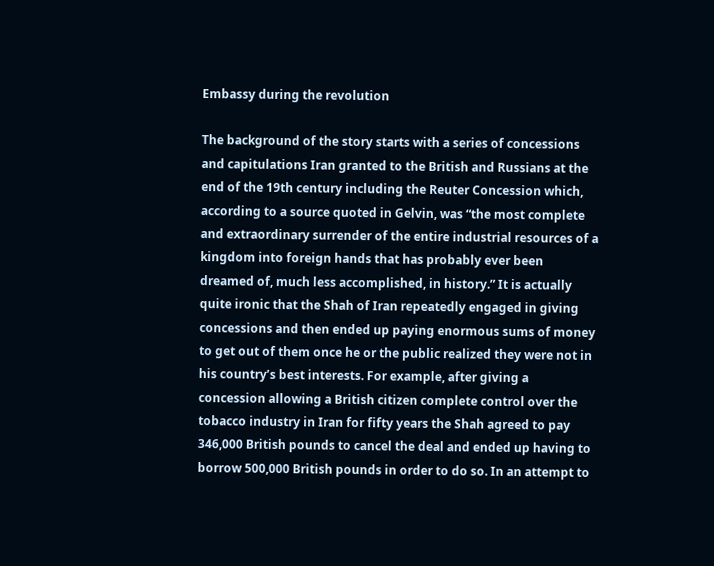Embassy during the revolution

The background of the story starts with a series of concessions and capitulations Iran granted to the British and Russians at the end of the 19th century including the Reuter Concession which, according to a source quoted in Gelvin, was “the most complete and extraordinary surrender of the entire industrial resources of a kingdom into foreign hands that has probably ever been dreamed of, much less accomplished, in history.” It is actually quite ironic that the Shah of Iran repeatedly engaged in giving concessions and then ended up paying enormous sums of money to get out of them once he or the public realized they were not in his country’s best interests. For example, after giving a concession allowing a British citizen complete control over the tobacco industry in Iran for fifty years the Shah agreed to pay 346,000 British pounds to cancel the deal and ended up having to borrow 500,000 British pounds in order to do so. In an attempt to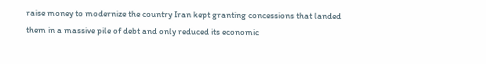raise money to modernize the country Iran kept granting concessions that landed them in a massive pile of debt and only reduced its economic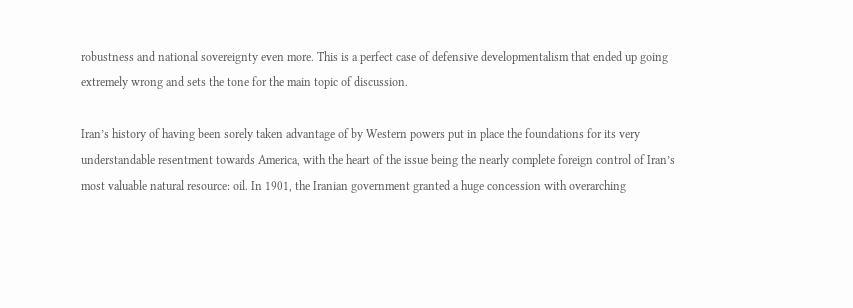robustness and national sovereignty even more. This is a perfect case of defensive developmentalism that ended up going extremely wrong and sets the tone for the main topic of discussion.

Iran’s history of having been sorely taken advantage of by Western powers put in place the foundations for its very understandable resentment towards America, with the heart of the issue being the nearly complete foreign control of Iran’s most valuable natural resource: oil. In 1901, the Iranian government granted a huge concession with overarching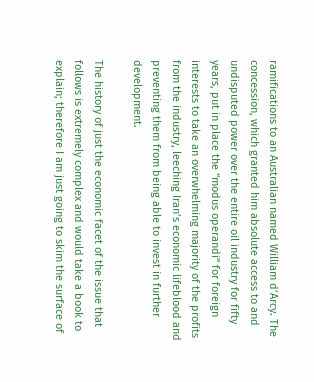ramifications to an Australian named William d’Arcy. The concession, which granted him absolute access to and undisputed power over the entire oil industry for fifty years, put in place the “modus operandi” for foreign interests to take an overwhelming majority of the profits from the industry, leeching Iran’s economic lifeblood and preventing them from being able to invest in further development.

The history of just the economic facet of the issue that follows is extremely complex and would take a book to explain; therefore I am just going to skim the surface of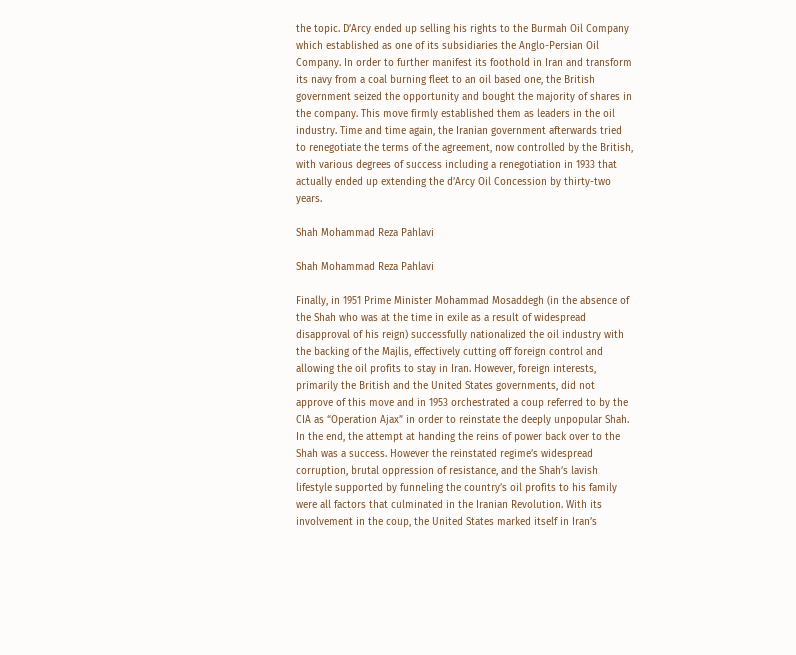the topic. D’Arcy ended up selling his rights to the Burmah Oil Company which established as one of its subsidiaries the Anglo-Persian Oil Company. In order to further manifest its foothold in Iran and transform its navy from a coal burning fleet to an oil based one, the British government seized the opportunity and bought the majority of shares in the company. This move firmly established them as leaders in the oil industry. Time and time again, the Iranian government afterwards tried to renegotiate the terms of the agreement, now controlled by the British, with various degrees of success including a renegotiation in 1933 that actually ended up extending the d’Arcy Oil Concession by thirty-two years.

Shah Mohammad Reza Pahlavi

Shah Mohammad Reza Pahlavi

Finally, in 1951 Prime Minister Mohammad Mosaddegh (in the absence of the Shah who was at the time in exile as a result of widespread disapproval of his reign) successfully nationalized the oil industry with the backing of the Majlis, effectively cutting off foreign control and allowing the oil profits to stay in Iran. However, foreign interests, primarily the British and the United States governments, did not approve of this move and in 1953 orchestrated a coup referred to by the CIA as “Operation Ajax” in order to reinstate the deeply unpopular Shah. In the end, the attempt at handing the reins of power back over to the Shah was a success. However the reinstated regime’s widespread corruption, brutal oppression of resistance, and the Shah’s lavish lifestyle supported by funneling the country’s oil profits to his family were all factors that culminated in the Iranian Revolution. With its involvement in the coup, the United States marked itself in Iran’s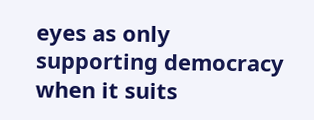eyes as only supporting democracy when it suits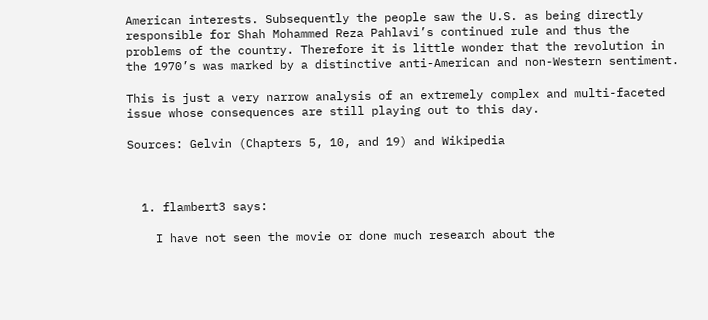American interests. Subsequently the people saw the U.S. as being directly responsible for Shah Mohammed Reza Pahlavi’s continued rule and thus the problems of the country. Therefore it is little wonder that the revolution in the 1970’s was marked by a distinctive anti-American and non-Western sentiment.

This is just a very narrow analysis of an extremely complex and multi-faceted issue whose consequences are still playing out to this day.

Sources: Gelvin (Chapters 5, 10, and 19) and Wikipedia



  1. flambert3 says:

    I have not seen the movie or done much research about the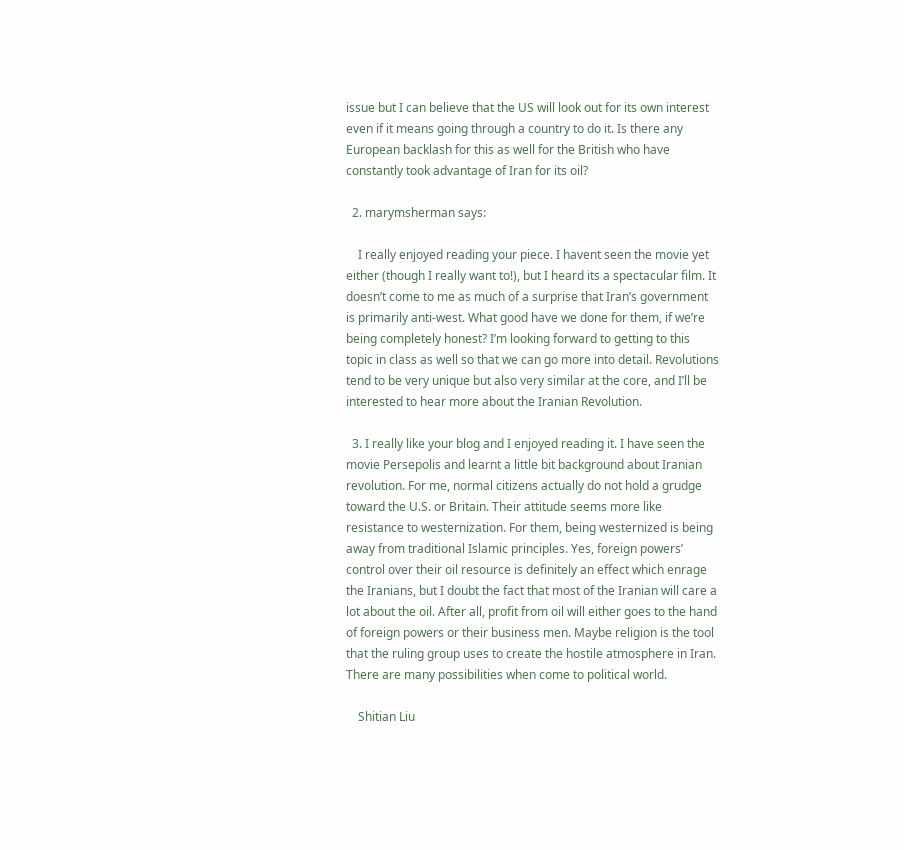issue but I can believe that the US will look out for its own interest even if it means going through a country to do it. Is there any European backlash for this as well for the British who have constantly took advantage of Iran for its oil?

  2. marymsherman says:

    I really enjoyed reading your piece. I havent seen the movie yet either (though I really want to!), but I heard its a spectacular film. It doesn’t come to me as much of a surprise that Iran’s government is primarily anti-west. What good have we done for them, if we’re being completely honest? I’m looking forward to getting to this topic in class as well so that we can go more into detail. Revolutions tend to be very unique but also very similar at the core, and I’ll be interested to hear more about the Iranian Revolution.

  3. I really like your blog and I enjoyed reading it. I have seen the movie Persepolis and learnt a little bit background about Iranian revolution. For me, normal citizens actually do not hold a grudge toward the U.S. or Britain. Their attitude seems more like resistance to westernization. For them, being westernized is being away from traditional Islamic principles. Yes, foreign powers’ control over their oil resource is definitely an effect which enrage the Iranians, but I doubt the fact that most of the Iranian will care a lot about the oil. After all, profit from oil will either goes to the hand of foreign powers or their business men. Maybe religion is the tool that the ruling group uses to create the hostile atmosphere in Iran. There are many possibilities when come to political world.

    Shitian Liu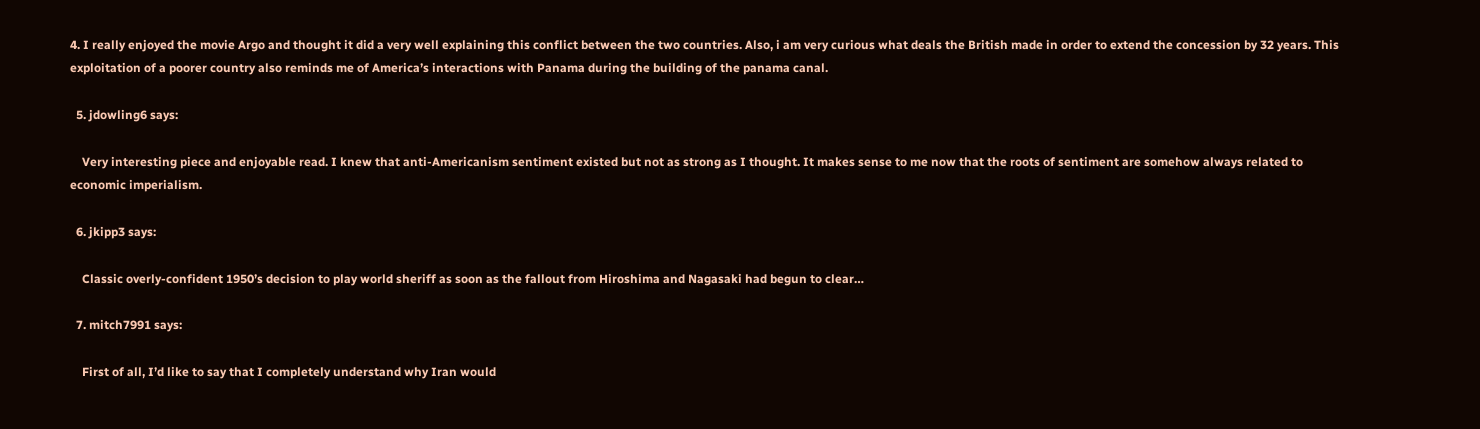4. I really enjoyed the movie Argo and thought it did a very well explaining this conflict between the two countries. Also, i am very curious what deals the British made in order to extend the concession by 32 years. This exploitation of a poorer country also reminds me of America’s interactions with Panama during the building of the panama canal.

  5. jdowling6 says:

    Very interesting piece and enjoyable read. I knew that anti-Americanism sentiment existed but not as strong as I thought. It makes sense to me now that the roots of sentiment are somehow always related to economic imperialism.

  6. jkipp3 says:

    Classic overly-confident 1950’s decision to play world sheriff as soon as the fallout from Hiroshima and Nagasaki had begun to clear…

  7. mitch7991 says:

    First of all, I’d like to say that I completely understand why Iran would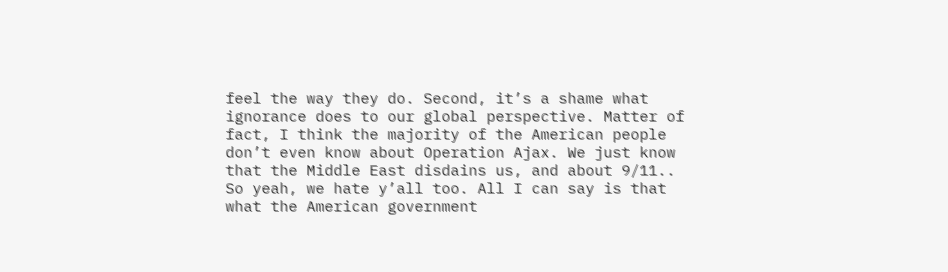feel the way they do. Second, it’s a shame what ignorance does to our global perspective. Matter of fact, I think the majority of the American people don’t even know about Operation Ajax. We just know that the Middle East disdains us, and about 9/11.. So yeah, we hate y’all too. All I can say is that what the American government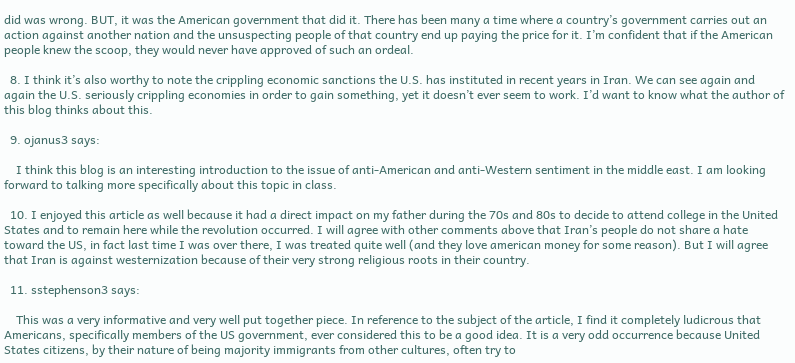did was wrong. BUT, it was the American government that did it. There has been many a time where a country’s government carries out an action against another nation and the unsuspecting people of that country end up paying the price for it. I’m confident that if the American people knew the scoop, they would never have approved of such an ordeal.

  8. I think it’s also worthy to note the crippling economic sanctions the U.S. has instituted in recent years in Iran. We can see again and again the U.S. seriously crippling economies in order to gain something, yet it doesn’t ever seem to work. I’d want to know what the author of this blog thinks about this.

  9. ojanus3 says:

    I think this blog is an interesting introduction to the issue of anti-American and anti-Western sentiment in the middle east. I am looking forward to talking more specifically about this topic in class.

  10. I enjoyed this article as well because it had a direct impact on my father during the 70s and 80s to decide to attend college in the United States and to remain here while the revolution occurred. I will agree with other comments above that Iran’s people do not share a hate toward the US, in fact last time I was over there, I was treated quite well (and they love american money for some reason). But I will agree that Iran is against westernization because of their very strong religious roots in their country.

  11. sstephenson3 says:

    This was a very informative and very well put together piece. In reference to the subject of the article, I find it completely ludicrous that Americans, specifically members of the US government, ever considered this to be a good idea. It is a very odd occurrence because United States citizens, by their nature of being majority immigrants from other cultures, often try to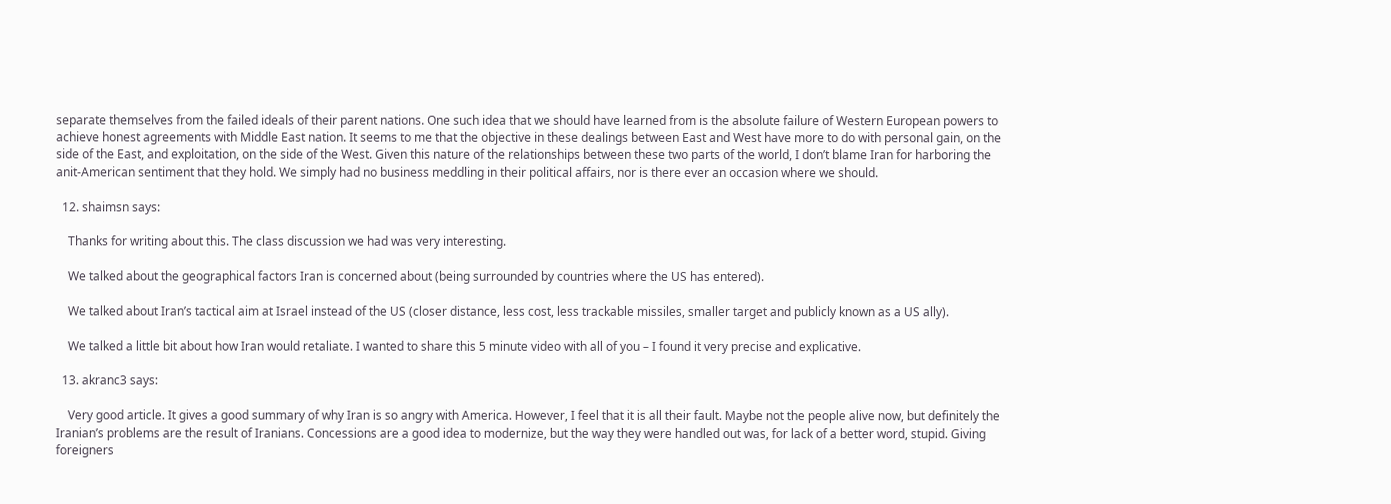separate themselves from the failed ideals of their parent nations. One such idea that we should have learned from is the absolute failure of Western European powers to achieve honest agreements with Middle East nation. It seems to me that the objective in these dealings between East and West have more to do with personal gain, on the side of the East, and exploitation, on the side of the West. Given this nature of the relationships between these two parts of the world, I don’t blame Iran for harboring the anit-American sentiment that they hold. We simply had no business meddling in their political affairs, nor is there ever an occasion where we should.

  12. shaimsn says:

    Thanks for writing about this. The class discussion we had was very interesting.

    We talked about the geographical factors Iran is concerned about (being surrounded by countries where the US has entered).

    We talked about Iran’s tactical aim at Israel instead of the US (closer distance, less cost, less trackable missiles, smaller target and publicly known as a US ally).

    We talked a little bit about how Iran would retaliate. I wanted to share this 5 minute video with all of you – I found it very precise and explicative.

  13. akranc3 says:

    Very good article. It gives a good summary of why Iran is so angry with America. However, I feel that it is all their fault. Maybe not the people alive now, but definitely the Iranian’s problems are the result of Iranians. Concessions are a good idea to modernize, but the way they were handled out was, for lack of a better word, stupid. Giving foreigners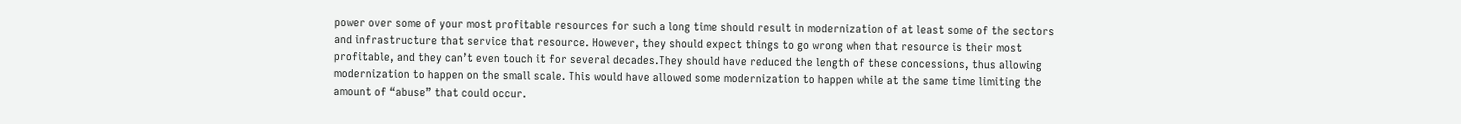power over some of your most profitable resources for such a long time should result in modernization of at least some of the sectors and infrastructure that service that resource. However, they should expect things to go wrong when that resource is their most profitable, and they can’t even touch it for several decades.They should have reduced the length of these concessions, thus allowing modernization to happen on the small scale. This would have allowed some modernization to happen while at the same time limiting the amount of “abuse” that could occur.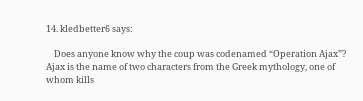14. kledbetter6 says:

    Does anyone know why the coup was codenamed “Operation Ajax”? Ajax is the name of two characters from the Greek mythology, one of whom kills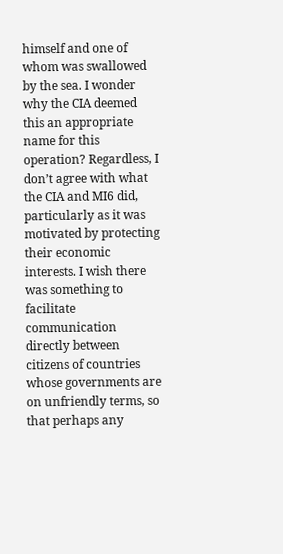himself and one of whom was swallowed by the sea. I wonder why the CIA deemed this an appropriate name for this operation? Regardless, I don’t agree with what the CIA and MI6 did, particularly as it was motivated by protecting their economic interests. I wish there was something to facilitate communication directly between citizens of countries whose governments are on unfriendly terms, so that perhaps any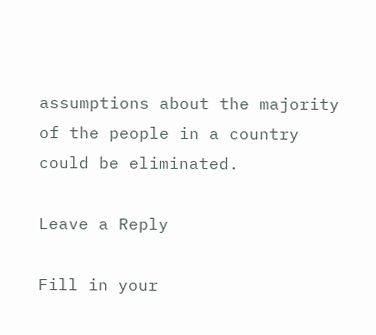assumptions about the majority of the people in a country could be eliminated.

Leave a Reply

Fill in your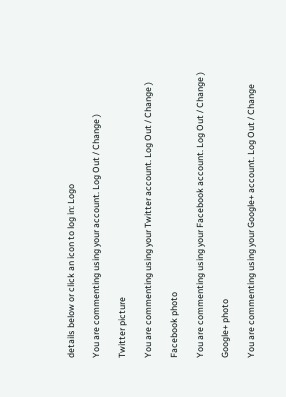details below or click an icon to log in: Logo

You are commenting using your account. Log Out / Change )

Twitter picture

You are commenting using your Twitter account. Log Out / Change )

Facebook photo

You are commenting using your Facebook account. Log Out / Change )

Google+ photo

You are commenting using your Google+ account. Log Out / Change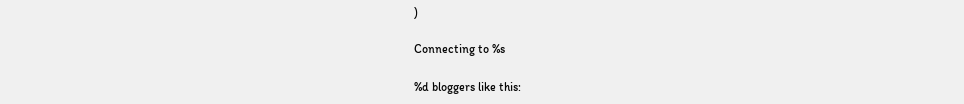)

Connecting to %s

%d bloggers like this: